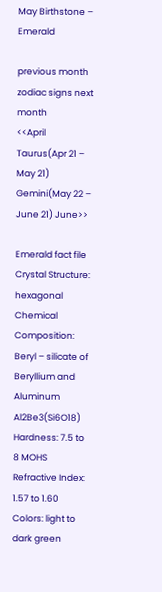May Birthstone – Emerald

previous month zodiac signs next month
<<April Taurus(Apr 21 – May 21) Gemini(May 22 – June 21) June>>

Emerald fact file
Crystal Structure: hexagonal
Chemical Composition: Beryl – silicate of Beryllium and Aluminum Al2Be3(Si6O18)
Hardness: 7.5 to 8 MOHS
Refractive Index: 1.57 to 1.60
Colors: light to dark green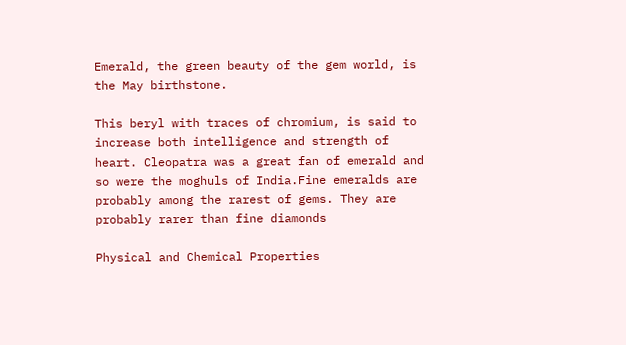Emerald, the green beauty of the gem world, is the May birthstone.

This beryl with traces of chromium, is said to increase both intelligence and strength of heart. Cleopatra was a great fan of emerald and so were the moghuls of India.Fine emeralds are probably among the rarest of gems. They are probably rarer than fine diamonds

Physical and Chemical Properties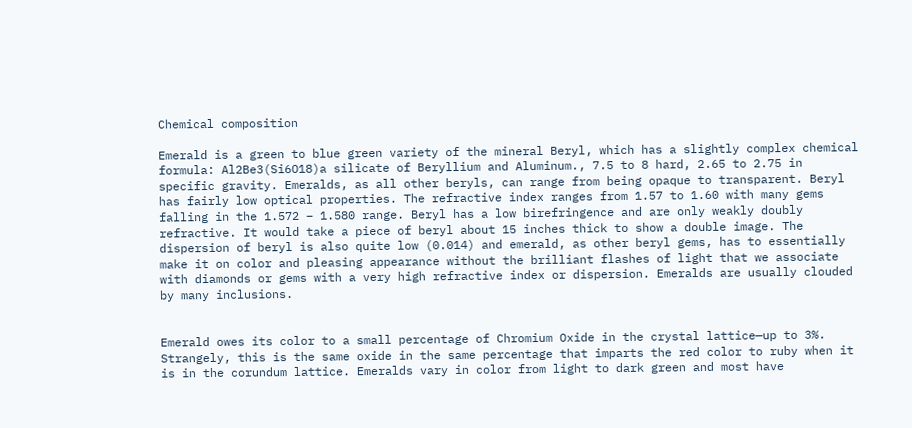Chemical composition

Emerald is a green to blue green variety of the mineral Beryl, which has a slightly complex chemical formula: Al2Be3(Si6O18)a silicate of Beryllium and Aluminum., 7.5 to 8 hard, 2.65 to 2.75 in specific gravity. Emeralds, as all other beryls, can range from being opaque to transparent. Beryl has fairly low optical properties. The refractive index ranges from 1.57 to 1.60 with many gems falling in the 1.572 – 1.580 range. Beryl has a low birefringence and are only weakly doubly refractive. It would take a piece of beryl about 15 inches thick to show a double image. The dispersion of beryl is also quite low (0.014) and emerald, as other beryl gems, has to essentially make it on color and pleasing appearance without the brilliant flashes of light that we associate with diamonds or gems with a very high refractive index or dispersion. Emeralds are usually clouded by many inclusions.


Emerald owes its color to a small percentage of Chromium Oxide in the crystal lattice—up to 3%. Strangely, this is the same oxide in the same percentage that imparts the red color to ruby when it is in the corundum lattice. Emeralds vary in color from light to dark green and most have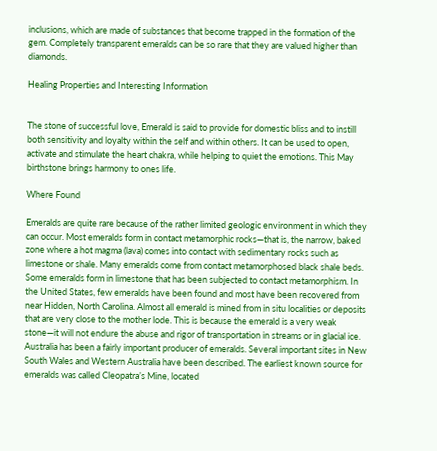inclusions, which are made of substances that become trapped in the formation of the gem. Completely transparent emeralds can be so rare that they are valued higher than diamonds.

Healing Properties and Interesting Information


The stone of successful love, Emerald is said to provide for domestic bliss and to instill both sensitivity and loyalty within the self and within others. It can be used to open, activate and stimulate the heart chakra, while helping to quiet the emotions. This May birthstone brings harmony to ones life.

Where Found

Emeralds are quite rare because of the rather limited geologic environment in which they can occur. Most emeralds form in contact metamorphic rocks—that is, the narrow, baked zone where a hot magma (lava) comes into contact with sedimentary rocks such as limestone or shale. Many emeralds come from contact metamorphosed black shale beds. Some emeralds form in limestone that has been subjected to contact metamorphism. In the United States, few emeralds have been found and most have been recovered from near Hidden, North Carolina. Almost all emerald is mined from in situ localities or deposits that are very close to the mother lode. This is because the emerald is a very weak stone—it will not endure the abuse and rigor of transportation in streams or in glacial ice. Australia has been a fairly important producer of emeralds. Several important sites in New South Wales and Western Australia have been described. The earliest known source for emeralds was called Cleopatra’s Mine, located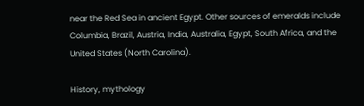near the Red Sea in ancient Egypt. Other sources of emeralds include Columbia, Brazil, Austria, India, Australia, Egypt, South Africa, and the United States (North Carolina).

History, mythology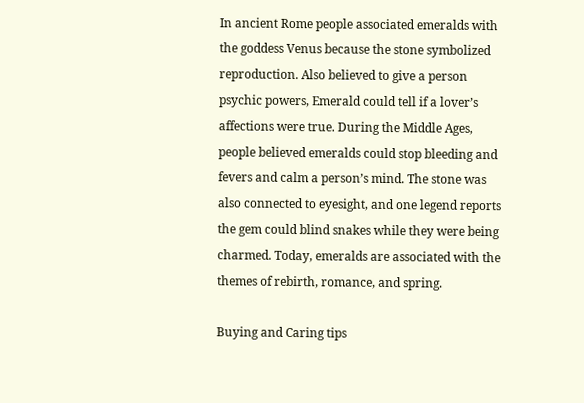In ancient Rome people associated emeralds with the goddess Venus because the stone symbolized reproduction. Also believed to give a person psychic powers, Emerald could tell if a lover’s affections were true. During the Middle Ages, people believed emeralds could stop bleeding and fevers and calm a person’s mind. The stone was also connected to eyesight, and one legend reports the gem could blind snakes while they were being charmed. Today, emeralds are associated with the themes of rebirth, romance, and spring.

Buying and Caring tips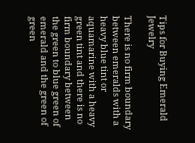Tips for Buying Emerald Jewelry

There is no firm boundary between emeralds with a heavy blue tint or aquamarine with a heavy green tint and there is no firm boundary between the green to blue green of emerald and the green of green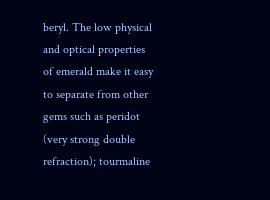beryl. The low physical and optical properties of emerald make it easy to separate from other gems such as peridot (very strong double refraction); tourmaline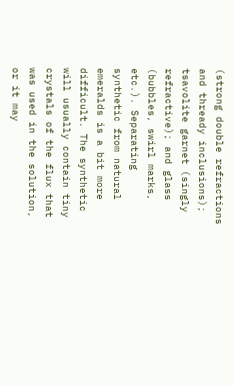(strong double refractions and thready inclusions); tsavolite garnet (singly refractive); and glass (bubbles, swirl marks, etc.). Separating synthetic from natural emeralds is a bit more difficult. The synthetic will usually contain tiny crystals of the flux that was used in the solution, or it may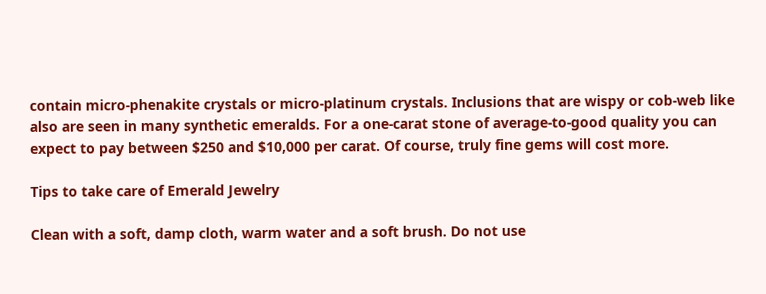contain micro-phenakite crystals or micro-platinum crystals. Inclusions that are wispy or cob-web like also are seen in many synthetic emeralds. For a one-carat stone of average-to-good quality you can expect to pay between $250 and $10,000 per carat. Of course, truly fine gems will cost more.

Tips to take care of Emerald Jewelry

Clean with a soft, damp cloth, warm water and a soft brush. Do not use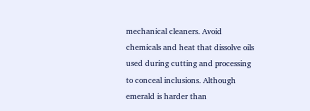mechanical cleaners. Avoid chemicals and heat that dissolve oils used during cutting and processing to conceal inclusions. Although emerald is harder than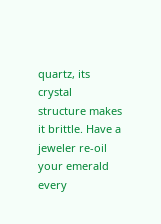quartz, its crystal structure makes it brittle. Have a jeweler re-oil your emerald every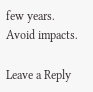few years. Avoid impacts.

Leave a Reply